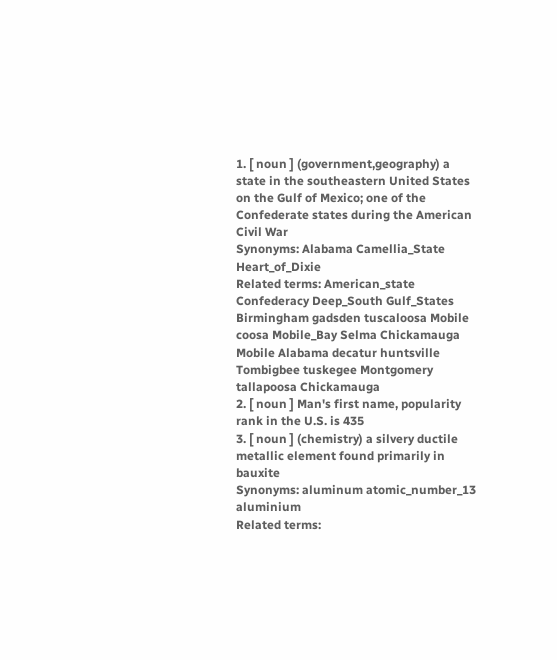1. [ noun ] (government,geography) a state in the southeastern United States on the Gulf of Mexico; one of the Confederate states during the American Civil War
Synonyms: Alabama Camellia_State Heart_of_Dixie
Related terms: American_state Confederacy Deep_South Gulf_States Birmingham gadsden tuscaloosa Mobile coosa Mobile_Bay Selma Chickamauga Mobile Alabama decatur huntsville Tombigbee tuskegee Montgomery tallapoosa Chickamauga
2. [ noun ] Man's first name, popularity rank in the U.S. is 435
3. [ noun ] (chemistry) a silvery ductile metallic element found primarily in bauxite
Synonyms: aluminum atomic_number_13 aluminium
Related terms: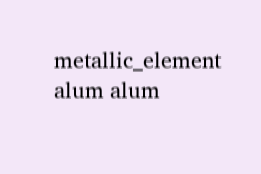metallic_element alum alum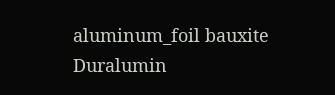aluminum_foil bauxite Duralumin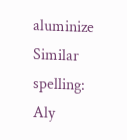aluminize
Similar spelling:   Aly